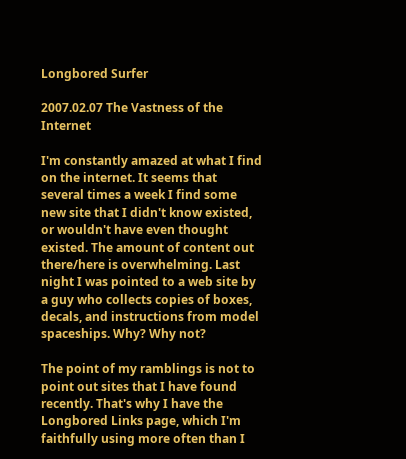Longbored Surfer

2007.02.07 The Vastness of the Internet

I'm constantly amazed at what I find on the internet. It seems that several times a week I find some new site that I didn't know existed, or wouldn't have even thought existed. The amount of content out there/here is overwhelming. Last night I was pointed to a web site by a guy who collects copies of boxes, decals, and instructions from model spaceships. Why? Why not?

The point of my ramblings is not to point out sites that I have found recently. That's why I have the Longbored Links page, which I'm faithfully using more often than I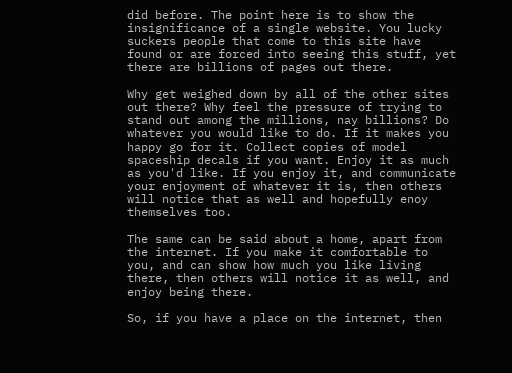did before. The point here is to show the insignificance of a single website. You lucky suckers people that come to this site have found or are forced into seeing this stuff, yet there are billions of pages out there.

Why get weighed down by all of the other sites out there? Why feel the pressure of trying to stand out among the millions, nay billions? Do whatever you would like to do. If it makes you happy go for it. Collect copies of model spaceship decals if you want. Enjoy it as much as you'd like. If you enjoy it, and communicate your enjoyment of whatever it is, then others will notice that as well and hopefully enoy themselves too.

The same can be said about a home, apart from the internet. If you make it comfortable to you, and can show how much you like living there, then others will notice it as well, and enjoy being there.

So, if you have a place on the internet, then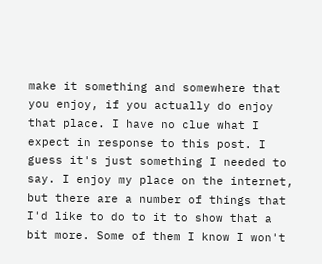make it something and somewhere that you enjoy, if you actually do enjoy that place. I have no clue what I expect in response to this post. I guess it's just something I needed to say. I enjoy my place on the internet, but there are a number of things that I'd like to do to it to show that a bit more. Some of them I know I won't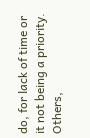do, for lack of time or it not being a priority. Others,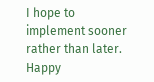I hope to implement sooner rather than later. Happy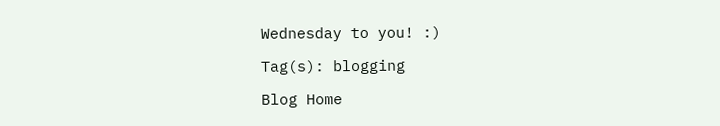Wednesday to you! :)

Tag(s): blogging

Blog Home